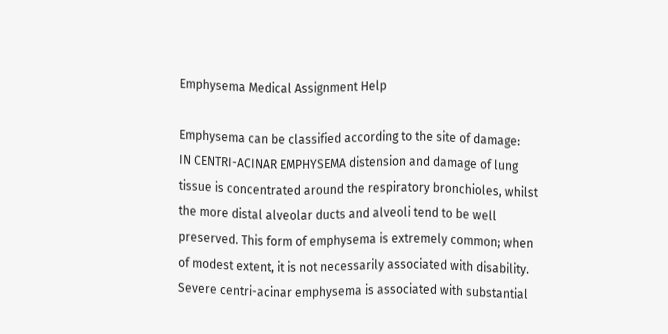Emphysema Medical Assignment Help

Emphysema can be classified according to the site of damage:
IN CENTRI-ACINAR EMPHYSEMA distension and damage of lung tissue is concentrated around the respiratory bronchioles, whilst the more distal alveolar ducts and alveoli tend to be well preserved. This form of emphysema is extremely common; when of modest extent, it is not necessarily associated with disability. Severe centri-acinar emphysema is associated with substantial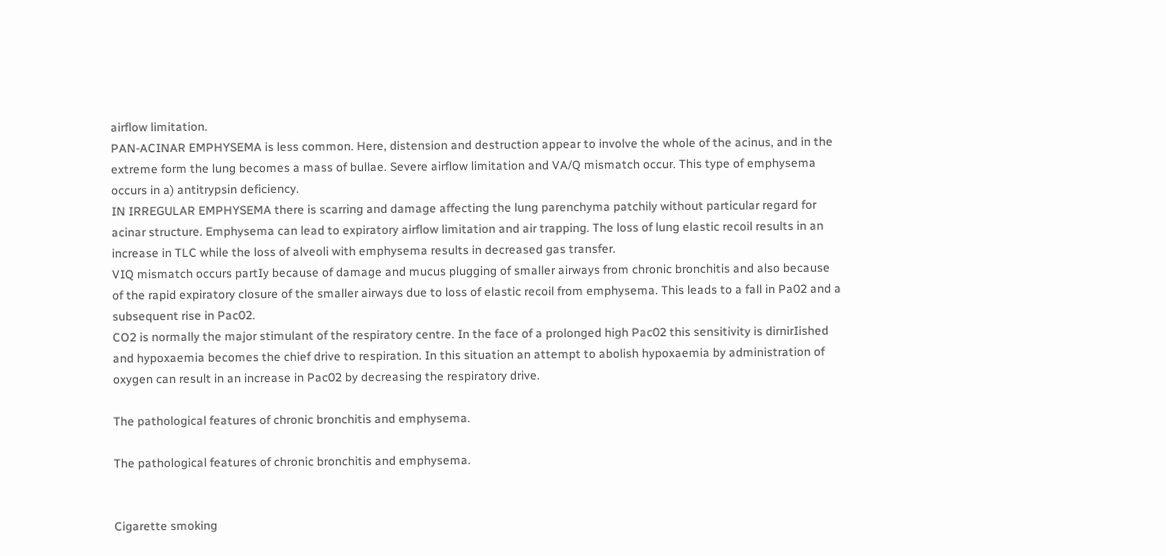airflow limitation.
PAN-ACINAR EMPHYSEMA is less common. Here, distension and destruction appear to involve the whole of the acinus, and in the extreme form the lung becomes a mass of bullae. Severe airflow limitation and VA/Q mismatch occur. This type of emphysema occurs in a) antitrypsin deficiency.
IN IRREGULAR EMPHYSEMA there is scarring and damage affecting the lung parenchyma patchily without particular regard for acinar structure. Emphysema can lead to expiratory airflow limitation and air trapping. The loss of lung elastic recoil results in an increase in TLC while the loss of alveoli with emphysema results in decreased gas transfer.
VIQ mismatch occurs partIy because of damage and mucus plugging of smaller airways from chronic bronchitis and also because of the rapid expiratory closure of the smaller airways due to loss of elastic recoil from emphysema. This leads to a fall in Pa02 and a subsequent rise in Pac02.
CO2 is normally the major stimulant of the respiratory centre. In the face of a prolonged high Pac02 this sensitivity is dirnirIished and hypoxaemia becomes the chief drive to respiration. In this situation an attempt to abolish hypoxaemia by administration of oxygen can result in an increase in Pac02 by decreasing the respiratory drive.

The pathological features of chronic bronchitis and emphysema.

The pathological features of chronic bronchitis and emphysema.


Cigarette smoking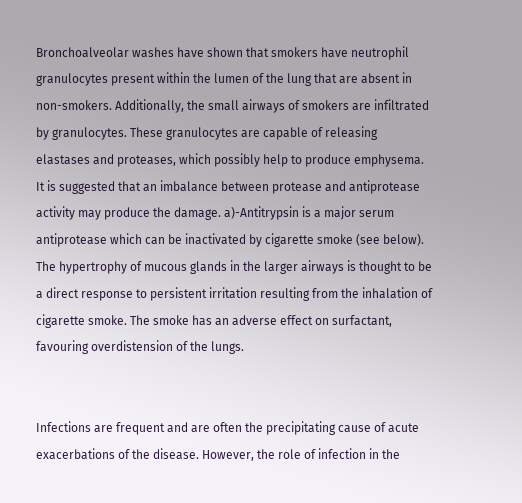Bronchoalveolar washes have shown that smokers have neutrophil granulocytes present within the lumen of the lung that are absent in non-smokers. Additionally, the small airways of smokers are infiltrated by granulocytes. These granulocytes are capable of releasing elastases and proteases, which possibly help to produce emphysema. It is suggested that an imbalance between protease and antiprotease activity may produce the damage. a)-Antitrypsin is a major serum antiprotease which can be inactivated by cigarette smoke (see below).
The hypertrophy of mucous glands in the larger airways is thought to be a direct response to persistent irritation resulting from the inhalation of cigarette smoke. The smoke has an adverse effect on surfactant, favouring overdistension of the lungs.


Infections are frequent and are often the precipitating cause of acute exacerbations of the disease. However, the role of infection in the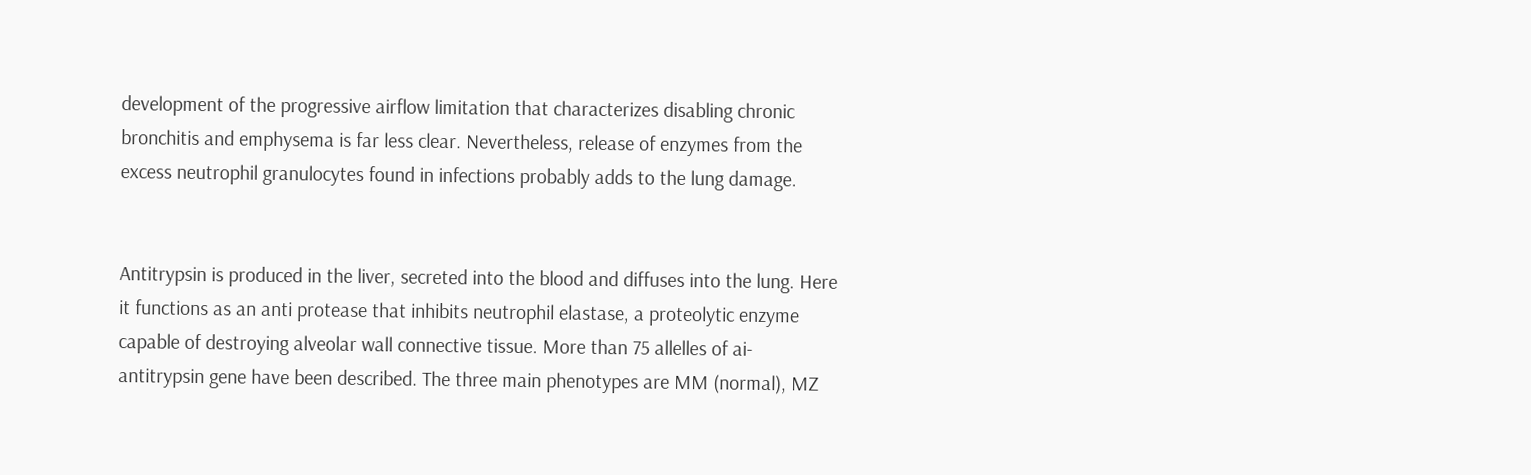development of the progressive airflow limitation that characterizes disabling chronic bronchitis and emphysema is far less clear. Nevertheless, release of enzymes from the excess neutrophil granulocytes found in infections probably adds to the lung damage.


Antitrypsin is produced in the liver, secreted into the blood and diffuses into the lung. Here it functions as an anti protease that inhibits neutrophil elastase, a proteolytic enzyme capable of destroying alveolar wall connective tissue. More than 75 allelles of ai-antitrypsin gene have been described. The three main phenotypes are MM (normal), MZ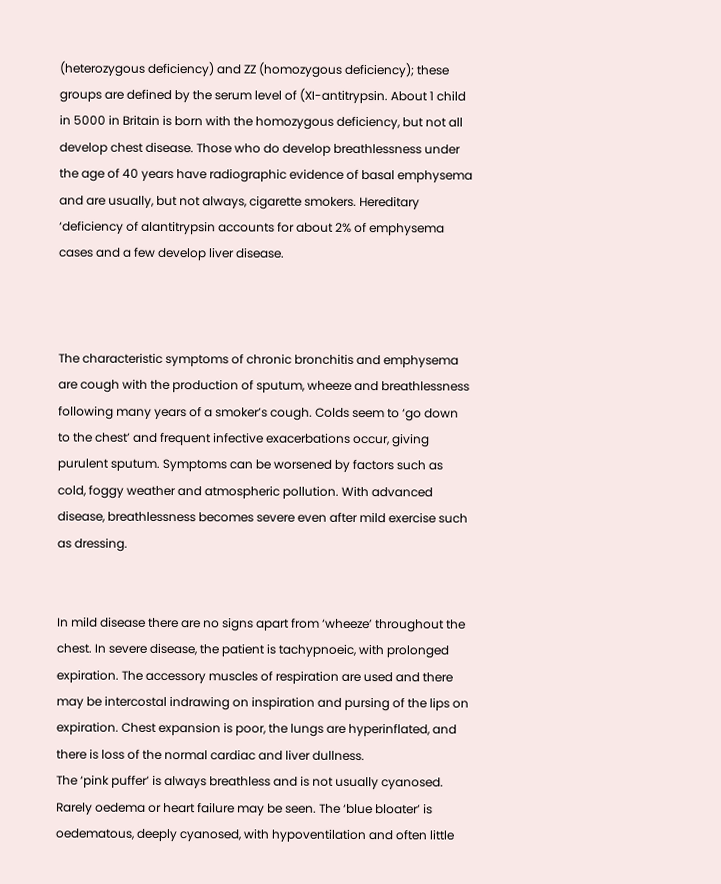(heterozygous deficiency) and ZZ (homozygous deficiency); these groups are defined by the serum level of (XI-antitrypsin. About 1 child in 5000 in Britain is born with the homozygous deficiency, but not all develop chest disease. Those who do develop breathlessness under the age of 40 years have radiographic evidence of basal emphysema and are usually, but not always, cigarette smokers. Hereditary ‘deficiency of alantitrypsin accounts for about 2% of emphysema cases and a few develop liver disease.



The characteristic symptoms of chronic bronchitis and emphysema are cough with the production of sputum, wheeze and breathlessness following many years of a smoker’s cough. Colds seem to ‘go down to the chest’ and frequent infective exacerbations occur, giving purulent sputum. Symptoms can be worsened by factors such as cold, foggy weather and atmospheric pollution. With advanced disease, breathlessness becomes severe even after mild exercise such as dressing.


In mild disease there are no signs apart from ‘wheeze’ throughout the chest. In severe disease, the patient is tachypnoeic, with prolonged expiration. The accessory muscles of respiration are used and there may be intercostal indrawing on inspiration and pursing of the lips on expiration. Chest expansion is poor, the lungs are hyperinflated, and there is loss of the normal cardiac and liver dullness.
The ‘pink puffer’ is always breathless and is not usually cyanosed. Rarely oedema or heart failure may be seen. The ‘blue bloater’ is oedematous, deeply cyanosed, with hypoventilation and often little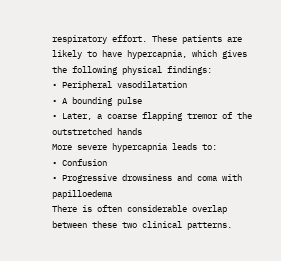respiratory effort. These patients are likely to have hypercapnia, which gives the following physical findings:
• Peripheral vasodilatation
• A bounding pulse
• Later, a coarse flapping tremor of the outstretched hands
More severe hypercapnia leads to:
• Confusion
• Progressive drowsiness and coma with papilloedema
There is often considerable overlap between these two clinical patterns.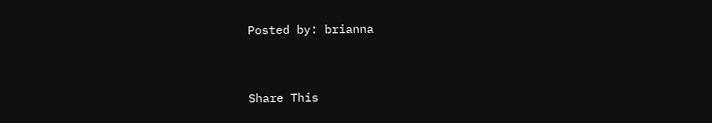Posted by: brianna


Share This